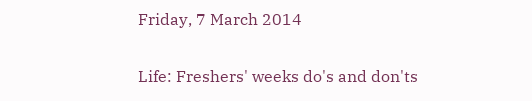Friday, 7 March 2014

Life: Freshers' weeks do's and don'ts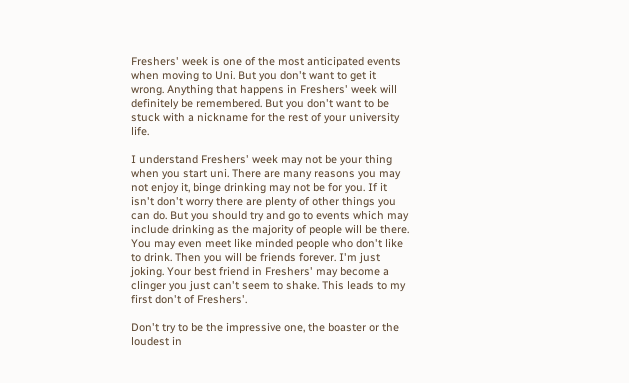Freshers' week is one of the most anticipated events when moving to Uni. But you don't want to get it wrong. Anything that happens in Freshers' week will definitely be remembered. But you don't want to be stuck with a nickname for the rest of your university life.

I understand Freshers' week may not be your thing when you start uni. There are many reasons you may not enjoy it, binge drinking may not be for you. If it isn't don't worry there are plenty of other things you can do. But you should try and go to events which may include drinking as the majority of people will be there. You may even meet like minded people who don't like to drink. Then you will be friends forever. I'm just joking. Your best friend in Freshers' may become a clinger you just can't seem to shake. This leads to my first don't of Freshers'.

Don't try to be the impressive one, the boaster or the loudest in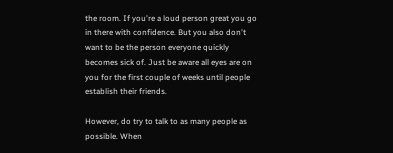the room. If you're a loud person great you go in there with confidence. But you also don't want to be the person everyone quickly becomes sick of. Just be aware all eyes are on you for the first couple of weeks until people establish their friends.

However, do try to talk to as many people as possible. When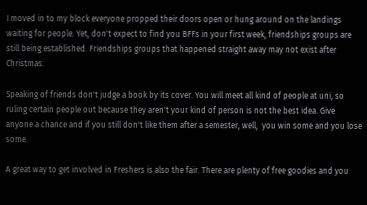I moved in to my block everyone propped their doors open or hung around on the landings waiting for people. Yet, don't expect to find you BFFs in your first week, friendships groups are still being established. Friendships groups that happened straight away may not exist after Christmas.

Speaking of friends don't judge a book by its cover. You will meet all kind of people at uni, so ruling certain people out because they aren't your kind of person is not the best idea. Give anyone a chance and if you still don't like them after a semester, well,  you win some and you lose some.

A great way to get involved in Freshers is also the fair. There are plenty of free goodies and you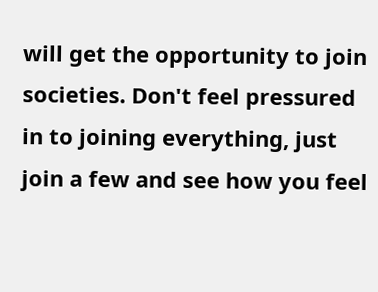will get the opportunity to join societies. Don't feel pressured in to joining everything, just join a few and see how you feel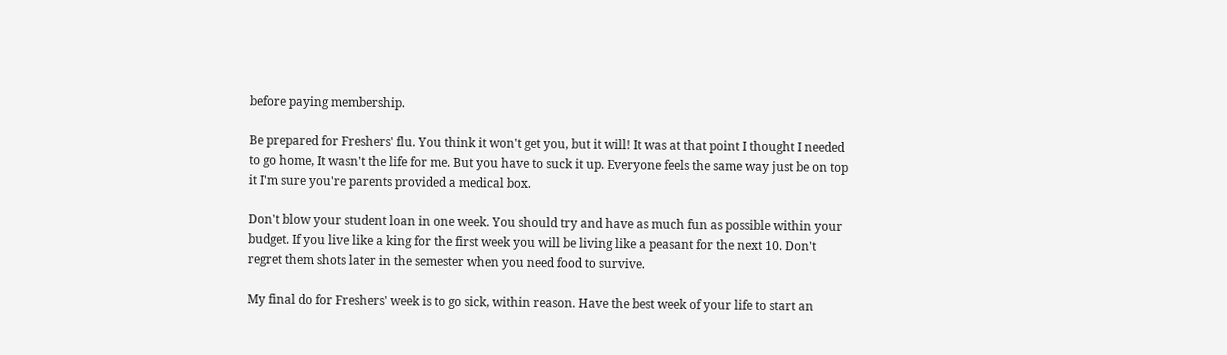before paying membership.

Be prepared for Freshers' flu. You think it won't get you, but it will! It was at that point I thought I needed to go home, It wasn't the life for me. But you have to suck it up. Everyone feels the same way just be on top it I'm sure you're parents provided a medical box.

Don't blow your student loan in one week. You should try and have as much fun as possible within your budget. If you live like a king for the first week you will be living like a peasant for the next 10. Don't regret them shots later in the semester when you need food to survive.

My final do for Freshers' week is to go sick, within reason. Have the best week of your life to start an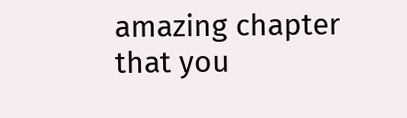amazing chapter that you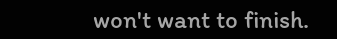won't want to finish.